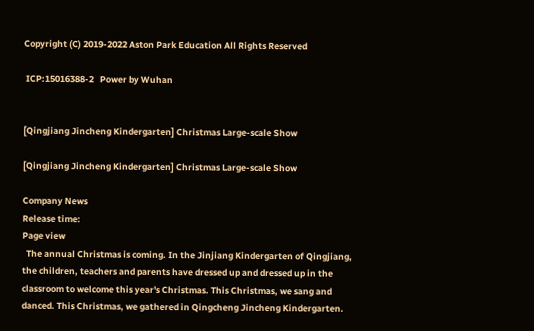Copyright (C) 2019-2022 Aston Park Education All Rights Reserved

 ICP:15016388-2   Power by Wuhan


[Qingjiang Jincheng Kindergarten] Christmas Large-scale Show

[Qingjiang Jincheng Kindergarten] Christmas Large-scale Show

Company News
Release time:
Page view
  The annual Christmas is coming. In the Jinjiang Kindergarten of Qingjiang, the children, teachers and parents have dressed up and dressed up in the classroom to welcome this year's Christmas. This Christmas, we sang and danced. This Christmas, we gathered in Qingcheng Jincheng Kindergarten.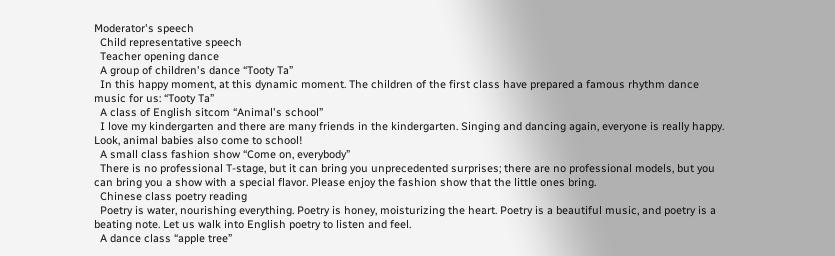Moderator's speech
  Child representative speech
  Teacher opening dance
  A group of children's dance “Tooty Ta”
  In this happy moment, at this dynamic moment. The children of the first class have prepared a famous rhythm dance music for us: “Tooty Ta”
  A class of English sitcom “Animal's school”
  I love my kindergarten and there are many friends in the kindergarten. Singing and dancing again, everyone is really happy. Look, animal babies also come to school!
  A small class fashion show “Come on, everybody”
  There is no professional T-stage, but it can bring you unprecedented surprises; there are no professional models, but you can bring you a show with a special flavor. Please enjoy the fashion show that the little ones bring.
  Chinese class poetry reading
  Poetry is water, nourishing everything. Poetry is honey, moisturizing the heart. Poetry is a beautiful music, and poetry is a beating note. Let us walk into English poetry to listen and feel.
  A dance class “apple tree”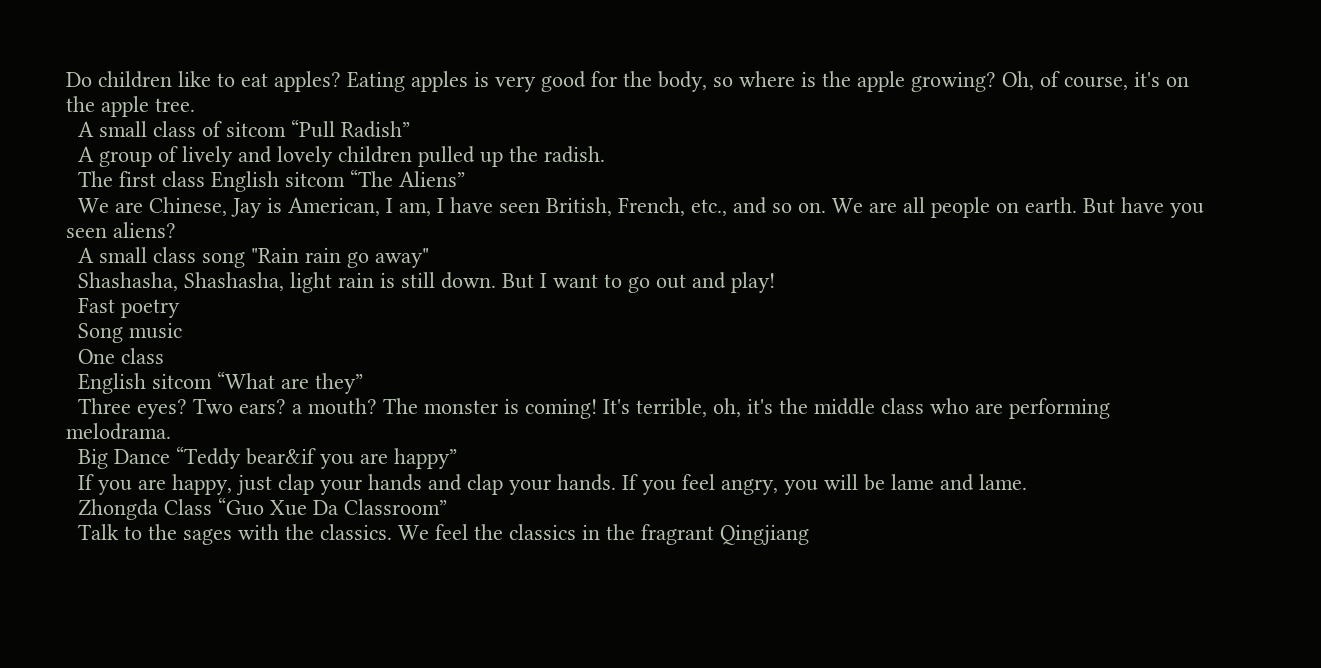Do children like to eat apples? Eating apples is very good for the body, so where is the apple growing? Oh, of course, it's on the apple tree.
  A small class of sitcom “Pull Radish”
  A group of lively and lovely children pulled up the radish.
  The first class English sitcom “The Aliens”
  We are Chinese, Jay is American, I am, I have seen British, French, etc., and so on. We are all people on earth. But have you seen aliens?
  A small class song "Rain rain go away"
  Shashasha, Shashasha, light rain is still down. But I want to go out and play!
  Fast poetry
  Song music
  One class
  English sitcom “What are they”
  Three eyes? Two ears? a mouth? The monster is coming! It's terrible, oh, it's the middle class who are performing melodrama.
  Big Dance “Teddy bear&if you are happy”
  If you are happy, just clap your hands and clap your hands. If you feel angry, you will be lame and lame.
  Zhongda Class “Guo Xue Da Classroom”
  Talk to the sages with the classics. We feel the classics in the fragrant Qingjiang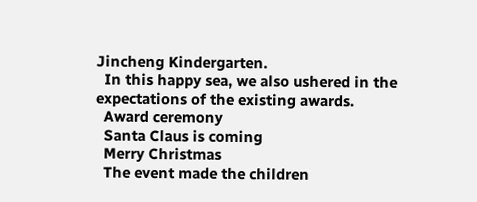Jincheng Kindergarten.
  In this happy sea, we also ushered in the expectations of the existing awards.
  Award ceremony
  Santa Claus is coming
  Merry Christmas
  The event made the children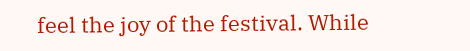feel the joy of the festival. While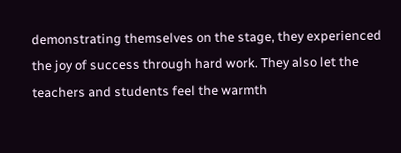demonstrating themselves on the stage, they experienced the joy of success through hard work. They also let the teachers and students feel the warmth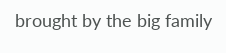brought by the big family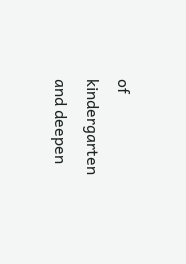of kindergarten and deepen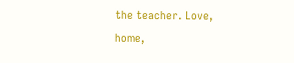the teacher. Love, home,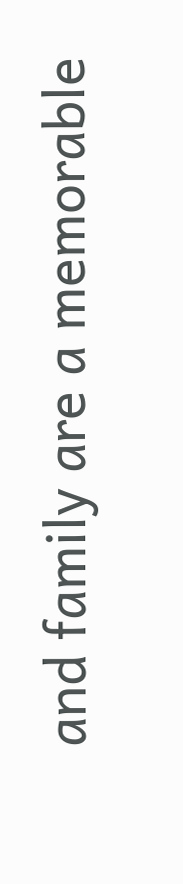and family are a memorable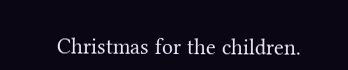Christmas for the children.